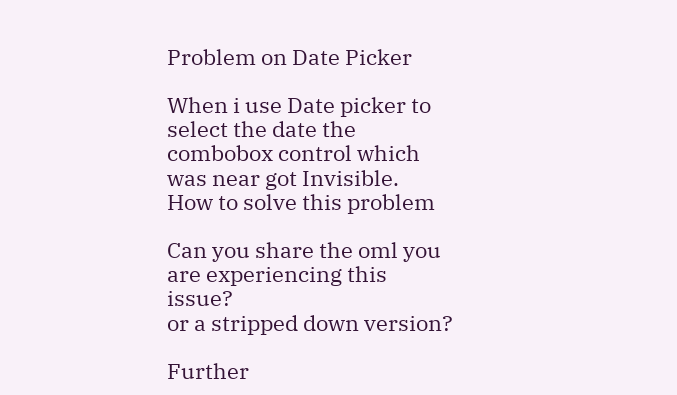Problem on Date Picker

When i use Date picker to select the date the combobox control which was near got Invisible.
How to solve this problem

Can you share the oml you are experiencing this issue?
or a stripped down version?

Further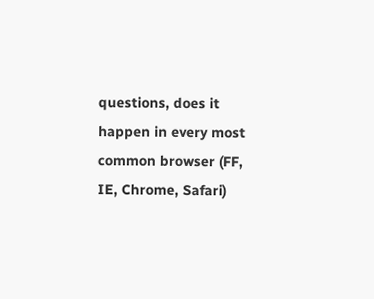questions, does it happen in every most common browser (FF, IE, Chrome, Safari)